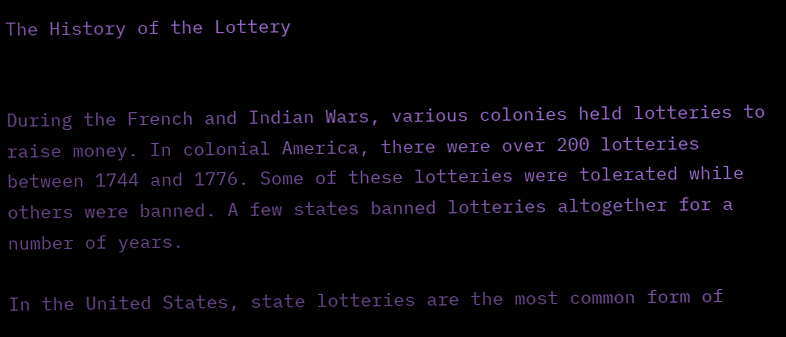The History of the Lottery


During the French and Indian Wars, various colonies held lotteries to raise money. In colonial America, there were over 200 lotteries between 1744 and 1776. Some of these lotteries were tolerated while others were banned. A few states banned lotteries altogether for a number of years.

In the United States, state lotteries are the most common form of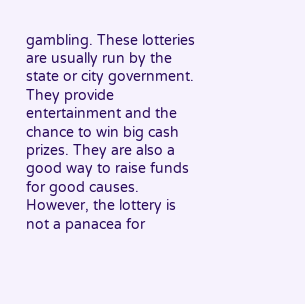gambling. These lotteries are usually run by the state or city government. They provide entertainment and the chance to win big cash prizes. They are also a good way to raise funds for good causes. However, the lottery is not a panacea for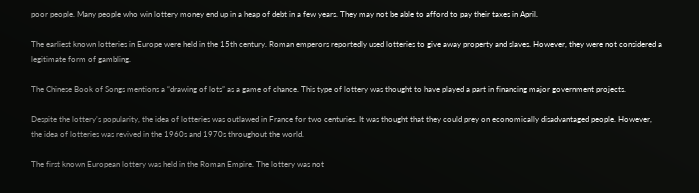poor people. Many people who win lottery money end up in a heap of debt in a few years. They may not be able to afford to pay their taxes in April.

The earliest known lotteries in Europe were held in the 15th century. Roman emperors reportedly used lotteries to give away property and slaves. However, they were not considered a legitimate form of gambling.

The Chinese Book of Songs mentions a “drawing of lots” as a game of chance. This type of lottery was thought to have played a part in financing major government projects.

Despite the lottery’s popularity, the idea of lotteries was outlawed in France for two centuries. It was thought that they could prey on economically disadvantaged people. However, the idea of lotteries was revived in the 1960s and 1970s throughout the world.

The first known European lottery was held in the Roman Empire. The lottery was not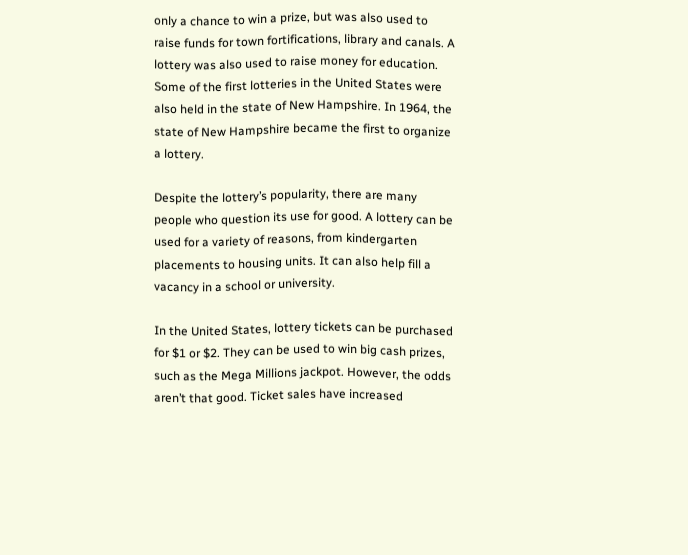only a chance to win a prize, but was also used to raise funds for town fortifications, library and canals. A lottery was also used to raise money for education. Some of the first lotteries in the United States were also held in the state of New Hampshire. In 1964, the state of New Hampshire became the first to organize a lottery.

Despite the lottery’s popularity, there are many people who question its use for good. A lottery can be used for a variety of reasons, from kindergarten placements to housing units. It can also help fill a vacancy in a school or university.

In the United States, lottery tickets can be purchased for $1 or $2. They can be used to win big cash prizes, such as the Mega Millions jackpot. However, the odds aren’t that good. Ticket sales have increased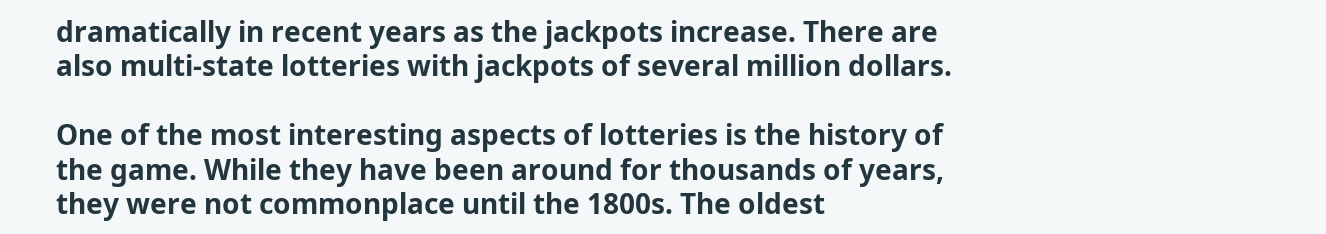dramatically in recent years as the jackpots increase. There are also multi-state lotteries with jackpots of several million dollars.

One of the most interesting aspects of lotteries is the history of the game. While they have been around for thousands of years, they were not commonplace until the 1800s. The oldest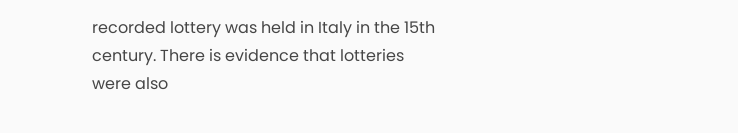recorded lottery was held in Italy in the 15th century. There is evidence that lotteries were also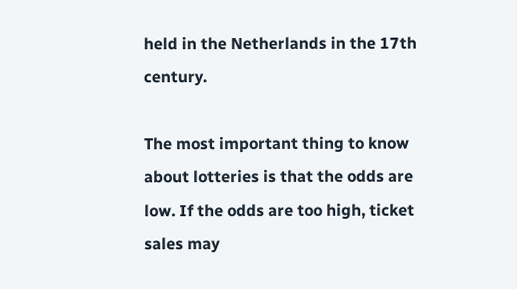held in the Netherlands in the 17th century.

The most important thing to know about lotteries is that the odds are low. If the odds are too high, ticket sales may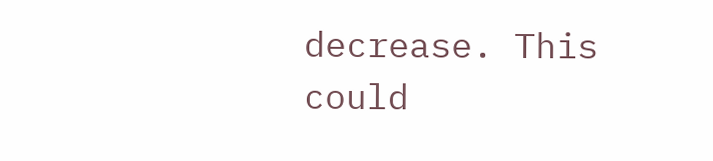decrease. This could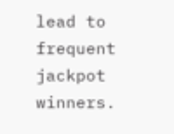lead to frequent jackpot winners.